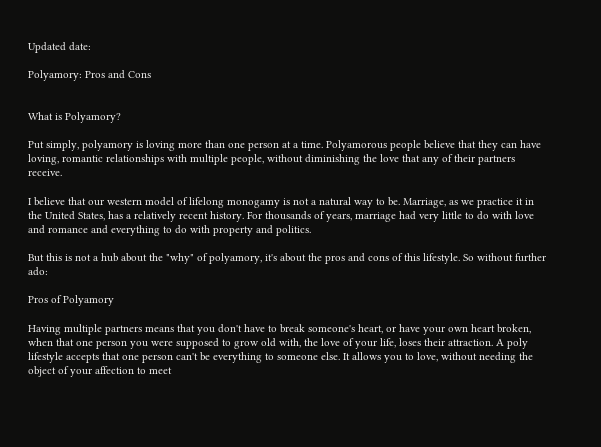Updated date:

Polyamory: Pros and Cons


What is Polyamory?

Put simply, polyamory is loving more than one person at a time. Polyamorous people believe that they can have loving, romantic relationships with multiple people, without diminishing the love that any of their partners receive.

I believe that our western model of lifelong monogamy is not a natural way to be. Marriage, as we practice it in the United States, has a relatively recent history. For thousands of years, marriage had very little to do with love and romance and everything to do with property and politics.

But this is not a hub about the "why" of polyamory, it's about the pros and cons of this lifestyle. So without further ado:

Pros of Polyamory

Having multiple partners means that you don't have to break someone's heart, or have your own heart broken, when that one person you were supposed to grow old with, the love of your life, loses their attraction. A poly lifestyle accepts that one person can't be everything to someone else. It allows you to love, without needing the object of your affection to meet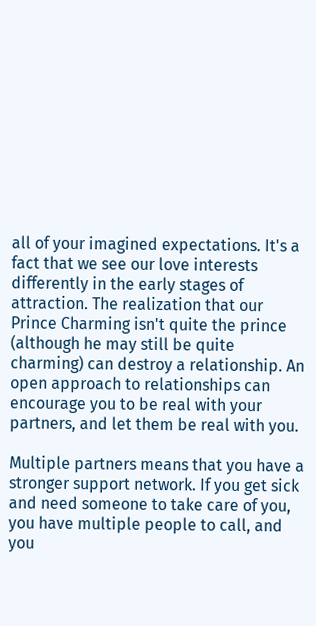all of your imagined expectations. It's a fact that we see our love interests differently in the early stages of attraction. The realization that our Prince Charming isn't quite the prince (although he may still be quite charming) can destroy a relationship. An open approach to relationships can encourage you to be real with your partners, and let them be real with you.

Multiple partners means that you have a stronger support network. If you get sick and need someone to take care of you, you have multiple people to call, and you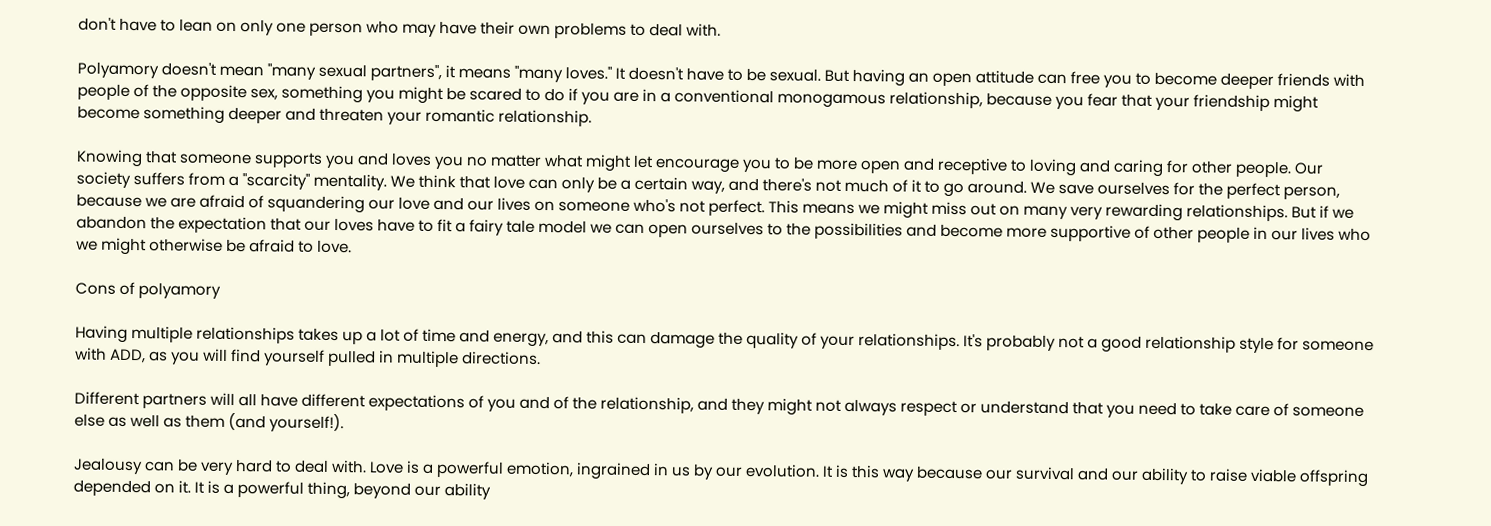don't have to lean on only one person who may have their own problems to deal with.

Polyamory doesn't mean "many sexual partners", it means "many loves." It doesn't have to be sexual. But having an open attitude can free you to become deeper friends with people of the opposite sex, something you might be scared to do if you are in a conventional monogamous relationship, because you fear that your friendship might become something deeper and threaten your romantic relationship.

Knowing that someone supports you and loves you no matter what might let encourage you to be more open and receptive to loving and caring for other people. Our society suffers from a "scarcity" mentality. We think that love can only be a certain way, and there's not much of it to go around. We save ourselves for the perfect person, because we are afraid of squandering our love and our lives on someone who's not perfect. This means we might miss out on many very rewarding relationships. But if we abandon the expectation that our loves have to fit a fairy tale model we can open ourselves to the possibilities and become more supportive of other people in our lives who we might otherwise be afraid to love.

Cons of polyamory

Having multiple relationships takes up a lot of time and energy, and this can damage the quality of your relationships. It's probably not a good relationship style for someone with ADD, as you will find yourself pulled in multiple directions.

Different partners will all have different expectations of you and of the relationship, and they might not always respect or understand that you need to take care of someone else as well as them (and yourself!).

Jealousy can be very hard to deal with. Love is a powerful emotion, ingrained in us by our evolution. It is this way because our survival and our ability to raise viable offspring depended on it. It is a powerful thing, beyond our ability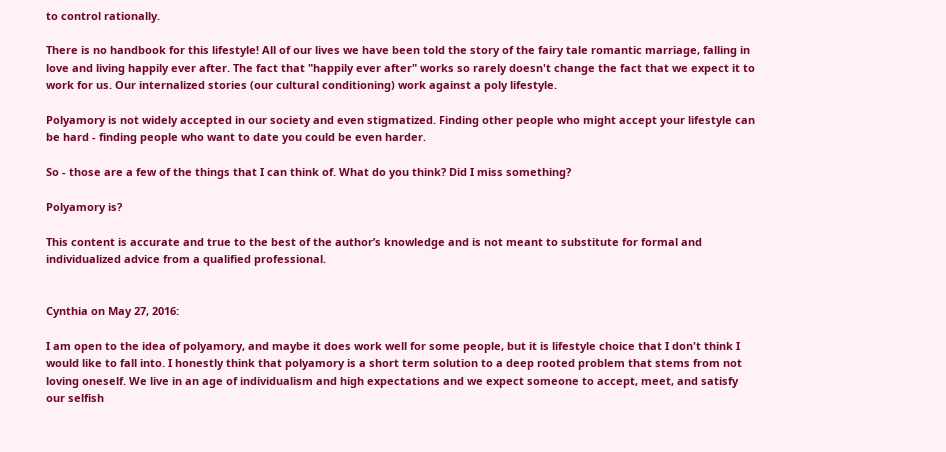to control rationally.

There is no handbook for this lifestyle! All of our lives we have been told the story of the fairy tale romantic marriage, falling in love and living happily ever after. The fact that "happily ever after" works so rarely doesn't change the fact that we expect it to work for us. Our internalized stories (our cultural conditioning) work against a poly lifestyle.

Polyamory is not widely accepted in our society and even stigmatized. Finding other people who might accept your lifestyle can be hard - finding people who want to date you could be even harder.

So - those are a few of the things that I can think of. What do you think? Did I miss something?

Polyamory is?

This content is accurate and true to the best of the author’s knowledge and is not meant to substitute for formal and individualized advice from a qualified professional.


Cynthia on May 27, 2016:

I am open to the idea of polyamory, and maybe it does work well for some people, but it is lifestyle choice that I don't think I would like to fall into. I honestly think that polyamory is a short term solution to a deep rooted problem that stems from not loving oneself. We live in an age of individualism and high expectations and we expect someone to accept, meet, and satisfy our selfish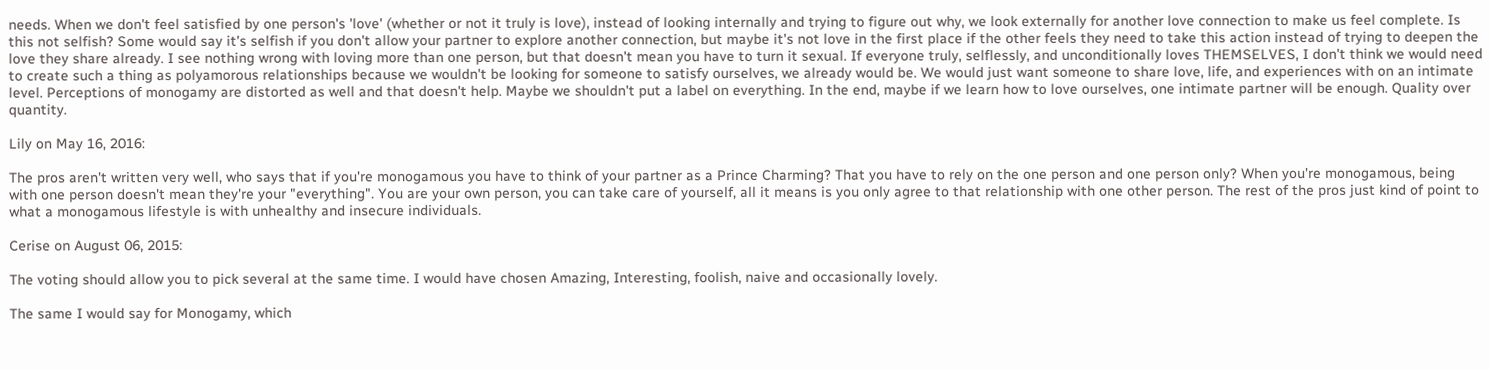needs. When we don't feel satisfied by one person's 'love' (whether or not it truly is love), instead of looking internally and trying to figure out why, we look externally for another love connection to make us feel complete. Is this not selfish? Some would say it's selfish if you don't allow your partner to explore another connection, but maybe it's not love in the first place if the other feels they need to take this action instead of trying to deepen the love they share already. I see nothing wrong with loving more than one person, but that doesn't mean you have to turn it sexual. If everyone truly, selflessly, and unconditionally loves THEMSELVES, I don't think we would need to create such a thing as polyamorous relationships because we wouldn't be looking for someone to satisfy ourselves, we already would be. We would just want someone to share love, life, and experiences with on an intimate level. Perceptions of monogamy are distorted as well and that doesn't help. Maybe we shouldn't put a label on everything. In the end, maybe if we learn how to love ourselves, one intimate partner will be enough. Quality over quantity.

Lily on May 16, 2016:

The pros aren't written very well, who says that if you're monogamous you have to think of your partner as a Prince Charming? That you have to rely on the one person and one person only? When you're monogamous, being with one person doesn't mean they're your "everything". You are your own person, you can take care of yourself, all it means is you only agree to that relationship with one other person. The rest of the pros just kind of point to what a monogamous lifestyle is with unhealthy and insecure individuals.

Cerise on August 06, 2015:

The voting should allow you to pick several at the same time. I would have chosen Amazing, Interesting, foolish, naive and occasionally lovely.

The same I would say for Monogamy, which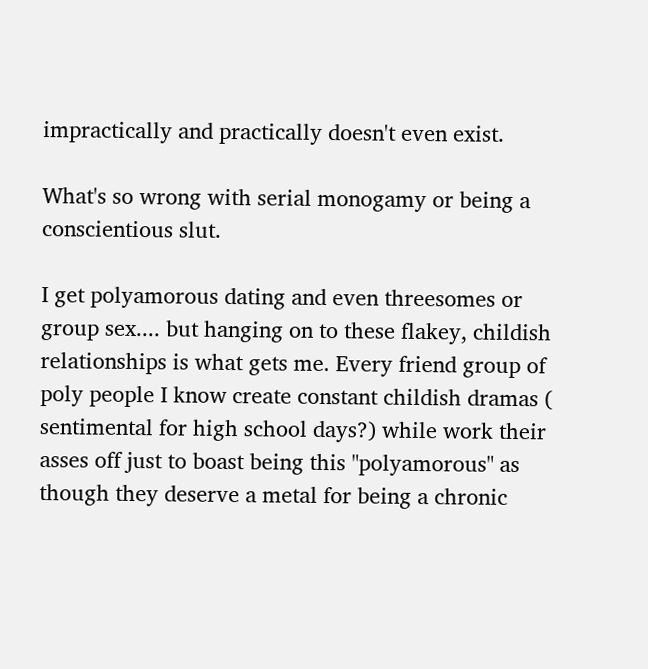impractically and practically doesn't even exist.

What's so wrong with serial monogamy or being a conscientious slut.

I get polyamorous dating and even threesomes or group sex.... but hanging on to these flakey, childish relationships is what gets me. Every friend group of poly people I know create constant childish dramas ( sentimental for high school days?) while work their asses off just to boast being this "polyamorous" as though they deserve a metal for being a chronic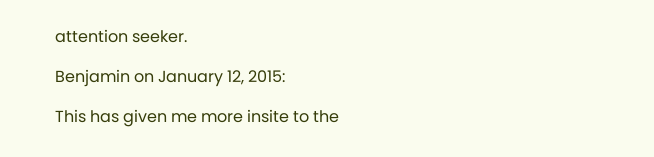attention seeker.

Benjamin on January 12, 2015:

This has given me more insite to the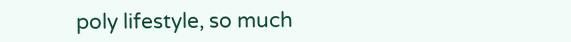poly lifestyle, so much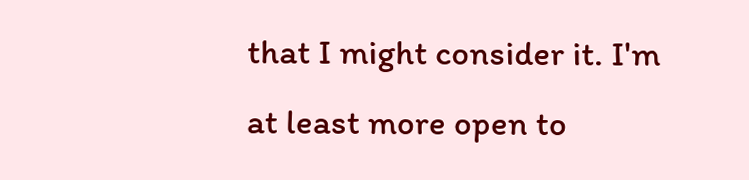that I might consider it. I'm at least more open to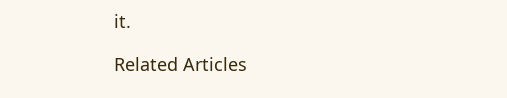it.

Related Articles